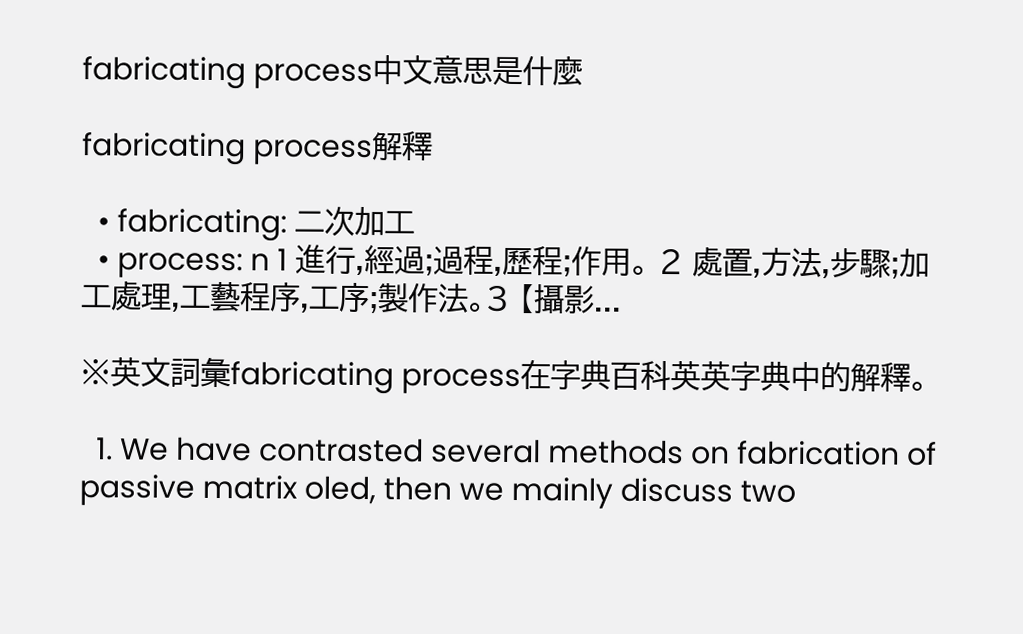fabricating process中文意思是什麼

fabricating process解釋

  • fabricating: 二次加工
  • process: n 1 進行,經過;過程,歷程;作用。 2 處置,方法,步驟;加工處理,工藝程序,工序;製作法。3 【攝影...

※英文詞彙fabricating process在字典百科英英字典中的解釋。

  1. We have contrasted several methods on fabrication of passive matrix oled, then we mainly discuss two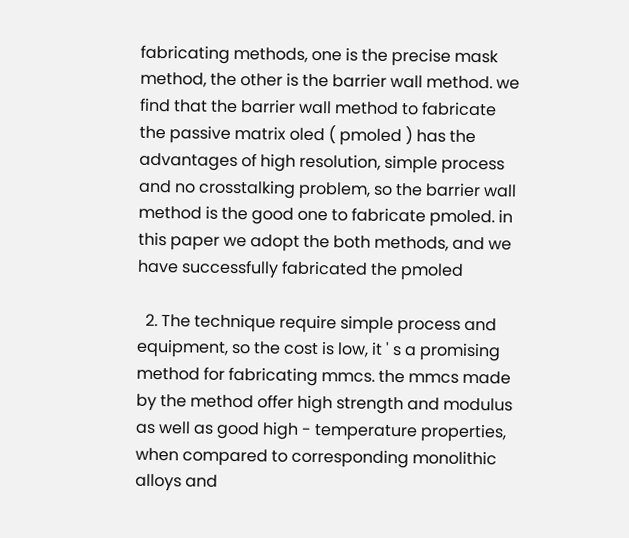fabricating methods, one is the precise mask method, the other is the barrier wall method. we find that the barrier wall method to fabricate the passive matrix oled ( pmoled ) has the advantages of high resolution, simple process and no crosstalking problem, so the barrier wall method is the good one to fabricate pmoled. in this paper we adopt the both methods, and we have successfully fabricated the pmoled

  2. The technique require simple process and equipment, so the cost is low, it ' s a promising method for fabricating mmcs. the mmcs made by the method offer high strength and modulus as well as good high - temperature properties, when compared to corresponding monolithic alloys and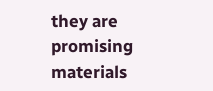they are promising materials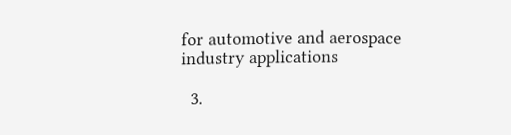for automotive and aerospace industry applications

  3.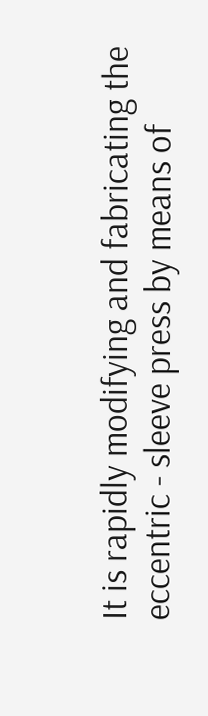It is rapidly modifying and fabricating the eccentric - sleeve press by means of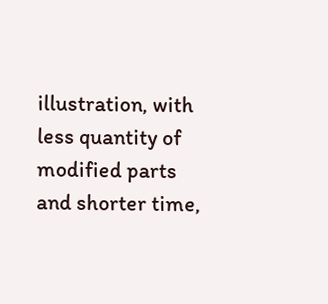illustration, with less quantity of modified parts and shorter time,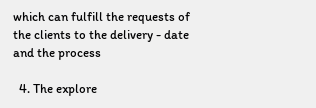which can fulfill the requests of the clients to the delivery - date and the process

  4. The explore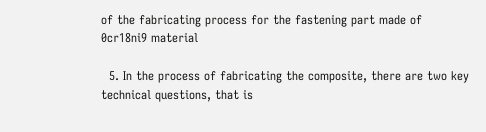of the fabricating process for the fastening part made of 0cr18ni9 material

  5. In the process of fabricating the composite, there are two key technical questions, that is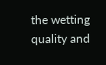the wetting quality and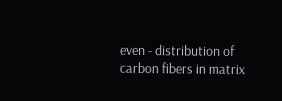even - distribution of carbon fibers in matrix